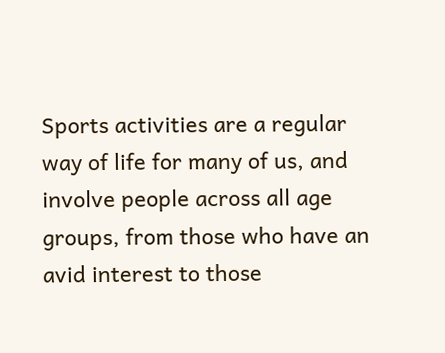Sports activities are a regular way of life for many of us, and involve people across all age groups, from those who have an avid interest to those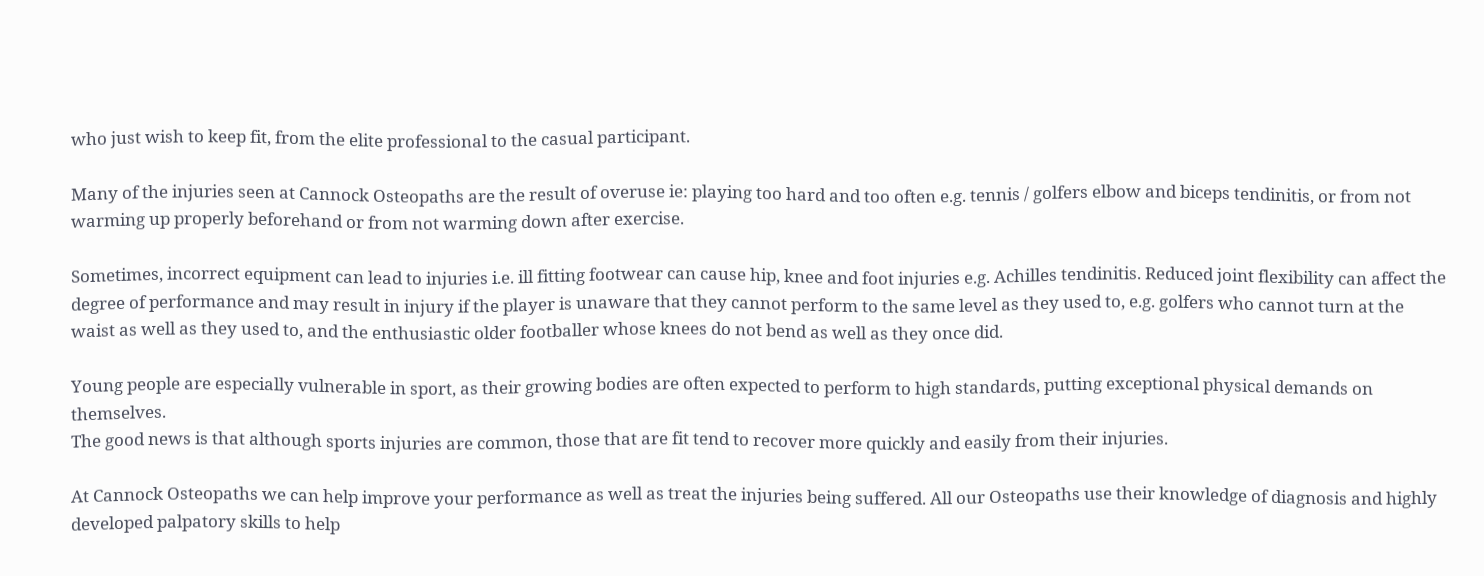who just wish to keep fit, from the elite professional to the casual participant.

Many of the injuries seen at Cannock Osteopaths are the result of overuse ie: playing too hard and too often e.g. tennis / golfers elbow and biceps tendinitis, or from not warming up properly beforehand or from not warming down after exercise.

Sometimes, incorrect equipment can lead to injuries i.e. ill fitting footwear can cause hip, knee and foot injuries e.g. Achilles tendinitis. Reduced joint flexibility can affect the degree of performance and may result in injury if the player is unaware that they cannot perform to the same level as they used to, e.g. golfers who cannot turn at the waist as well as they used to, and the enthusiastic older footballer whose knees do not bend as well as they once did.

Young people are especially vulnerable in sport, as their growing bodies are often expected to perform to high standards, putting exceptional physical demands on themselves.
The good news is that although sports injuries are common, those that are fit tend to recover more quickly and easily from their injuries.

At Cannock Osteopaths we can help improve your performance as well as treat the injuries being suffered. All our Osteopaths use their knowledge of diagnosis and highly developed palpatory skills to help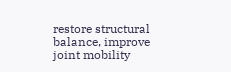restore structural balance, improve joint mobility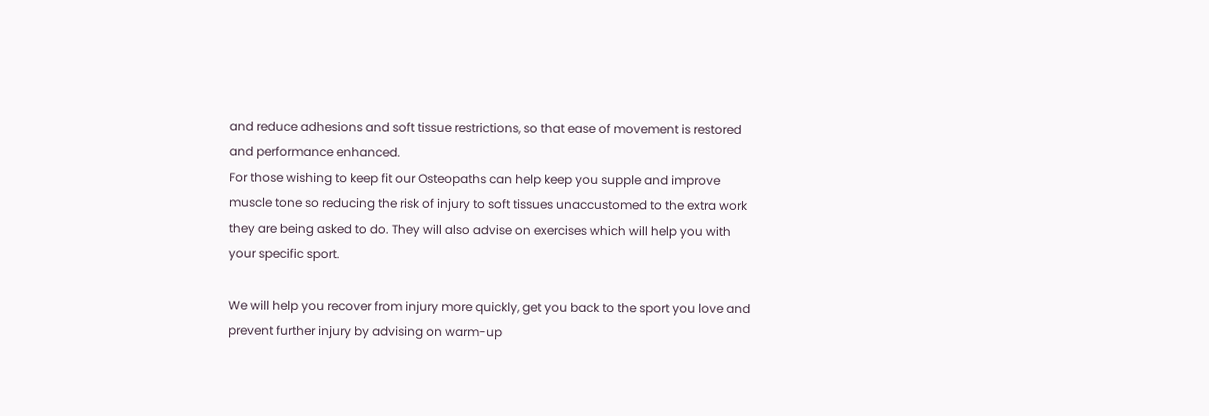and reduce adhesions and soft tissue restrictions, so that ease of movement is restored and performance enhanced.
For those wishing to keep fit our Osteopaths can help keep you supple and improve muscle tone so reducing the risk of injury to soft tissues unaccustomed to the extra work they are being asked to do. They will also advise on exercises which will help you with your specific sport.

We will help you recover from injury more quickly, get you back to the sport you love and prevent further injury by advising on warm-up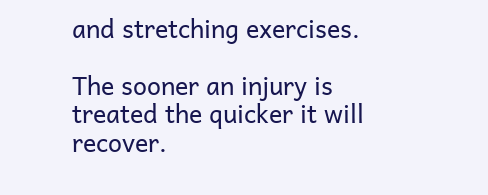and stretching exercises.

The sooner an injury is treated the quicker it will recover.